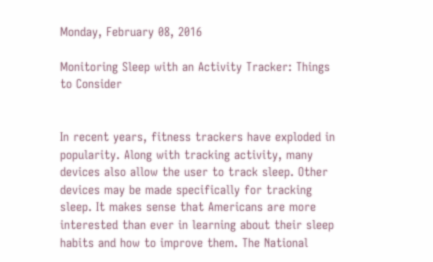Monday, February 08, 2016

Monitoring Sleep with an Activity Tracker: Things to Consider


In recent years, fitness trackers have exploded in popularity. Along with tracking activity, many devices also allow the user to track sleep. Other devices may be made specifically for tracking sleep. It makes sense that Americans are more interested than ever in learning about their sleep habits and how to improve them. The National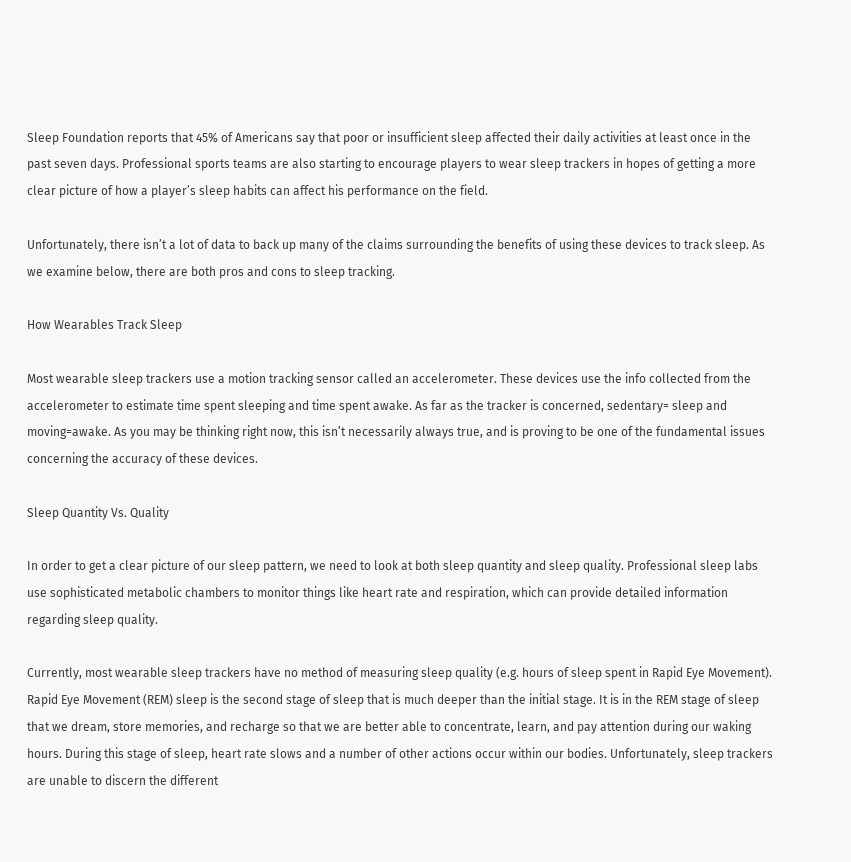Sleep Foundation reports that 45% of Americans say that poor or insufficient sleep affected their daily activities at least once in the past seven days. Professional sports teams are also starting to encourage players to wear sleep trackers in hopes of getting a more clear picture of how a player’s sleep habits can affect his performance on the field.

Unfortunately, there isn’t a lot of data to back up many of the claims surrounding the benefits of using these devices to track sleep. As we examine below, there are both pros and cons to sleep tracking.

How Wearables Track Sleep

Most wearable sleep trackers use a motion tracking sensor called an accelerometer. These devices use the info collected from the accelerometer to estimate time spent sleeping and time spent awake. As far as the tracker is concerned, sedentary= sleep and moving=awake. As you may be thinking right now, this isn’t necessarily always true, and is proving to be one of the fundamental issues concerning the accuracy of these devices.

Sleep Quantity Vs. Quality

In order to get a clear picture of our sleep pattern, we need to look at both sleep quantity and sleep quality. Professional sleep labs use sophisticated metabolic chambers to monitor things like heart rate and respiration, which can provide detailed information regarding sleep quality.

Currently, most wearable sleep trackers have no method of measuring sleep quality (e.g. hours of sleep spent in Rapid Eye Movement). Rapid Eye Movement (REM) sleep is the second stage of sleep that is much deeper than the initial stage. It is in the REM stage of sleep that we dream, store memories, and recharge so that we are better able to concentrate, learn, and pay attention during our waking hours. During this stage of sleep, heart rate slows and a number of other actions occur within our bodies. Unfortunately, sleep trackers are unable to discern the different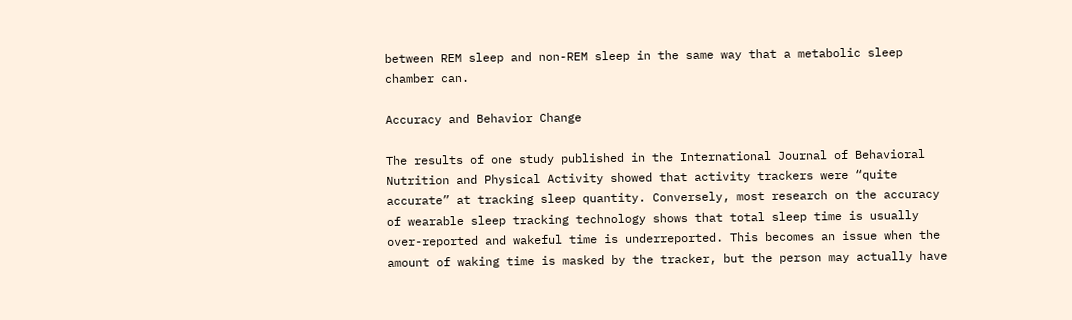between REM sleep and non-REM sleep in the same way that a metabolic sleep chamber can.

Accuracy and Behavior Change

The results of one study published in the International Journal of Behavioral Nutrition and Physical Activity showed that activity trackers were “quite accurate” at tracking sleep quantity. Conversely, most research on the accuracy of wearable sleep tracking technology shows that total sleep time is usually over-reported and wakeful time is underreported. This becomes an issue when the amount of waking time is masked by the tracker, but the person may actually have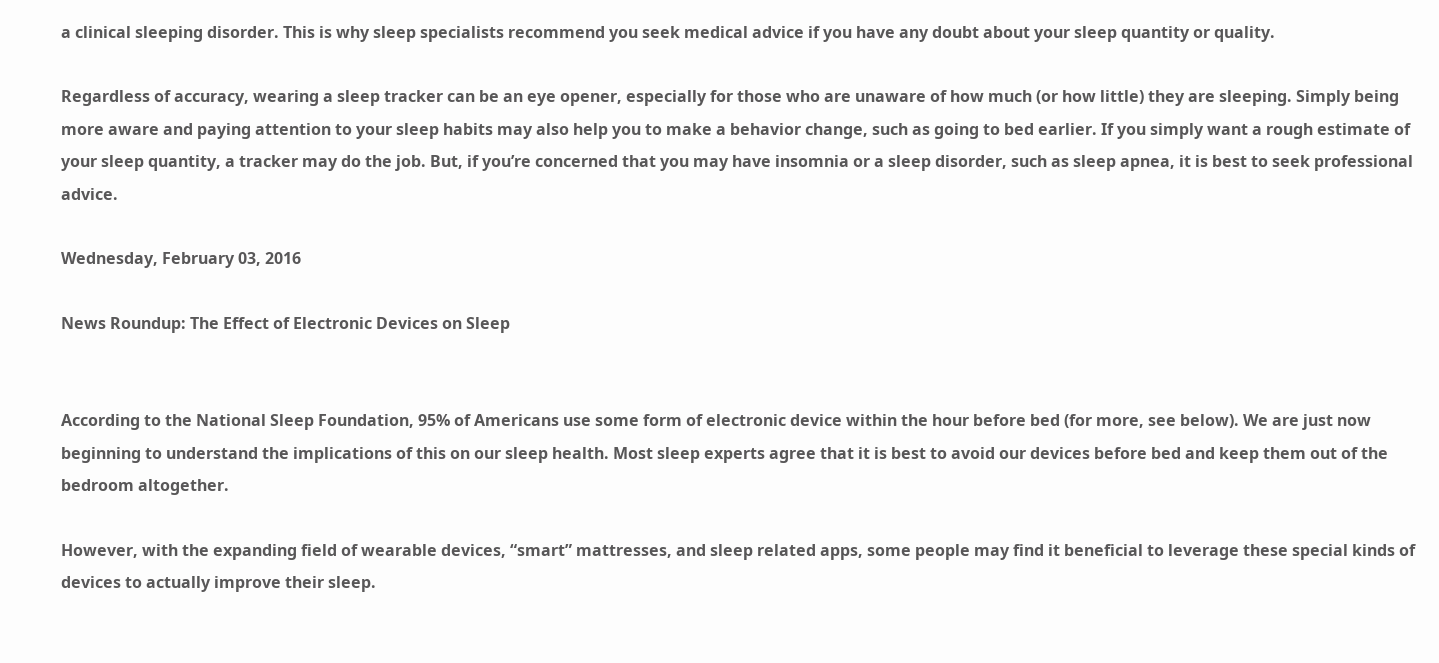a clinical sleeping disorder. This is why sleep specialists recommend you seek medical advice if you have any doubt about your sleep quantity or quality.

Regardless of accuracy, wearing a sleep tracker can be an eye opener, especially for those who are unaware of how much (or how little) they are sleeping. Simply being more aware and paying attention to your sleep habits may also help you to make a behavior change, such as going to bed earlier. If you simply want a rough estimate of your sleep quantity, a tracker may do the job. But, if you’re concerned that you may have insomnia or a sleep disorder, such as sleep apnea, it is best to seek professional advice.

Wednesday, February 03, 2016

News Roundup: The Effect of Electronic Devices on Sleep


According to the National Sleep Foundation, 95% of Americans use some form of electronic device within the hour before bed (for more, see below). We are just now beginning to understand the implications of this on our sleep health. Most sleep experts agree that it is best to avoid our devices before bed and keep them out of the bedroom altogether.

However, with the expanding field of wearable devices, “smart” mattresses, and sleep related apps, some people may find it beneficial to leverage these special kinds of devices to actually improve their sleep.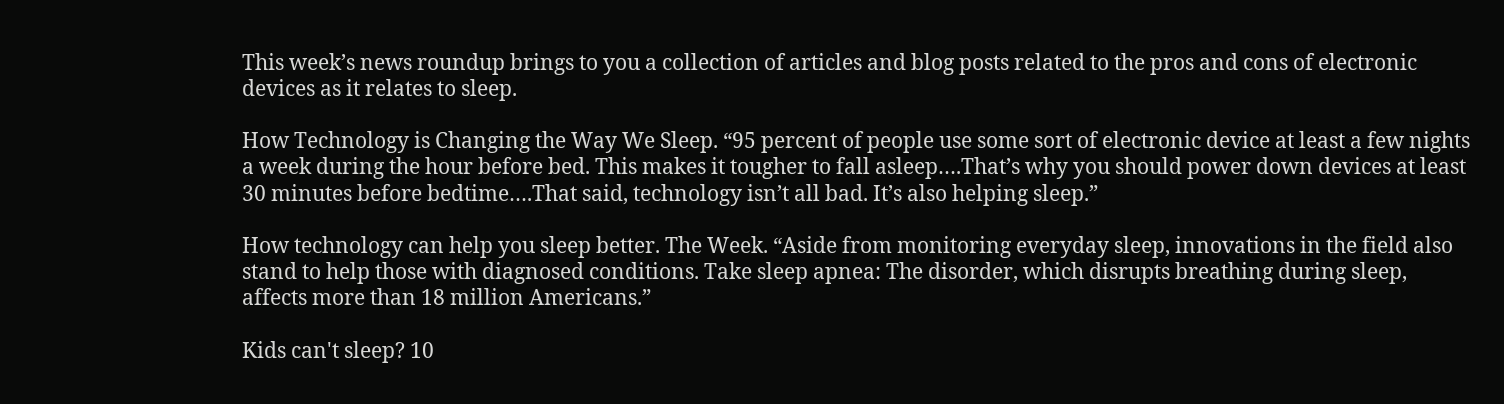This week’s news roundup brings to you a collection of articles and blog posts related to the pros and cons of electronic devices as it relates to sleep.

How Technology is Changing the Way We Sleep. “95 percent of people use some sort of electronic device at least a few nights a week during the hour before bed. This makes it tougher to fall asleep….That’s why you should power down devices at least 30 minutes before bedtime….That said, technology isn’t all bad. It’s also helping sleep.”

How technology can help you sleep better. The Week. “Aside from monitoring everyday sleep, innovations in the field also stand to help those with diagnosed conditions. Take sleep apnea: The disorder, which disrupts breathing during sleep, affects more than 18 million Americans.”

Kids can't sleep? 10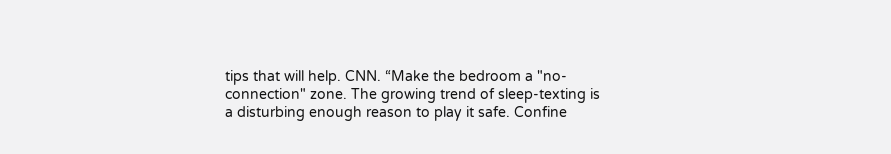tips that will help. CNN. “Make the bedroom a "no-connection" zone. The growing trend of sleep-texting is a disturbing enough reason to play it safe. Confine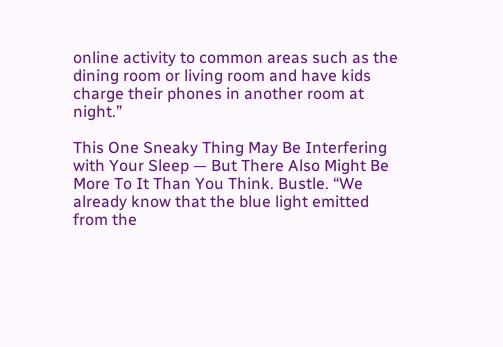online activity to common areas such as the dining room or living room and have kids charge their phones in another room at night.”

This One Sneaky Thing May Be Interfering with Your Sleep — But There Also Might Be More To It Than You Think. Bustle. “We already know that the blue light emitted from the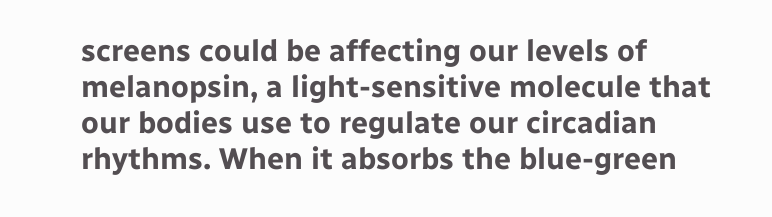screens could be affecting our levels of melanopsin, a light-sensitive molecule that our bodies use to regulate our circadian rhythms. When it absorbs the blue-green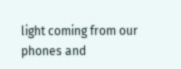light coming from our phones and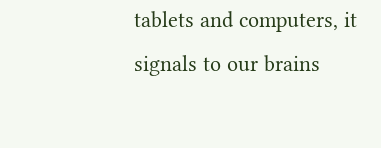tablets and computers, it signals to our brains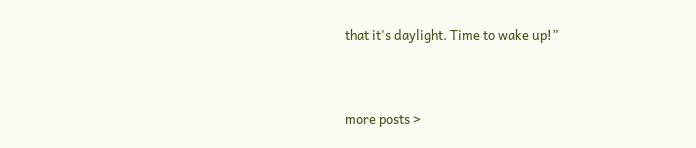that it's daylight. Time to wake up!”



more posts >